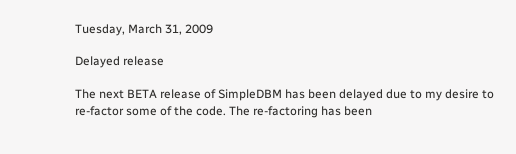Tuesday, March 31, 2009

Delayed release

The next BETA release of SimpleDBM has been delayed due to my desire to re-factor some of the code. The re-factoring has been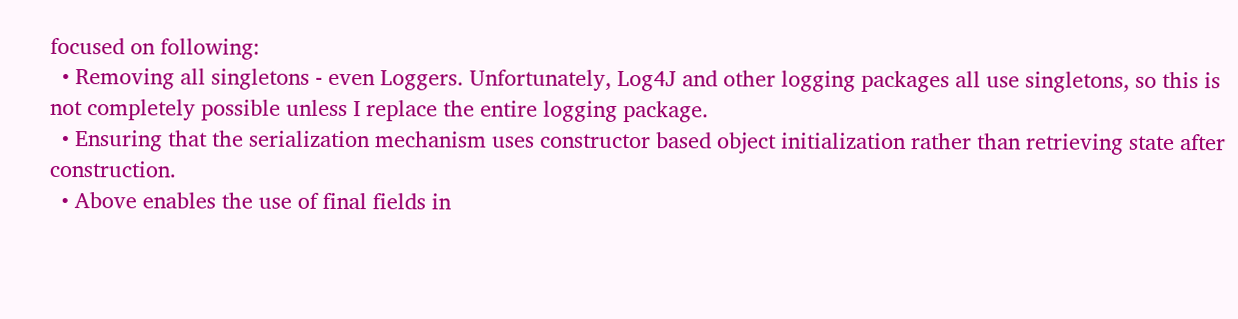focused on following:
  • Removing all singletons - even Loggers. Unfortunately, Log4J and other logging packages all use singletons, so this is not completely possible unless I replace the entire logging package.
  • Ensuring that the serialization mechanism uses constructor based object initialization rather than retrieving state after construction.
  • Above enables the use of final fields in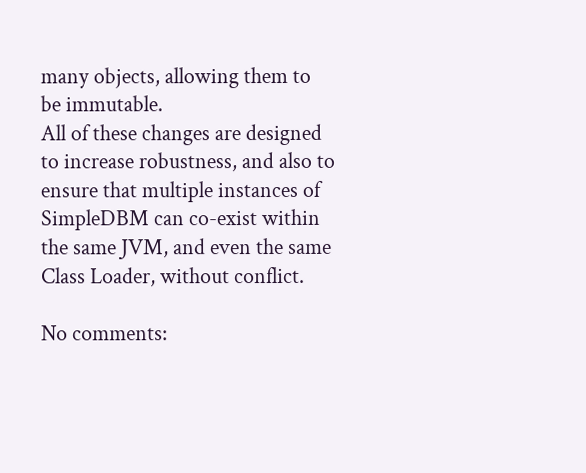many objects, allowing them to be immutable.
All of these changes are designed to increase robustness, and also to ensure that multiple instances of SimpleDBM can co-exist within the same JVM, and even the same Class Loader, without conflict.

No comments: